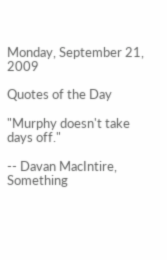Monday, September 21, 2009

Quotes of the Day

"Murphy doesn't take days off."

-- Davan MacIntire, Something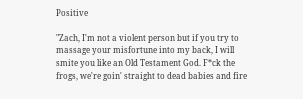Positive

"Zach, I'm not a violent person but if you try to massage your misfortune into my back, I will smite you like an Old Testament God. F*ck the frogs, we're goin' straight to dead babies and fire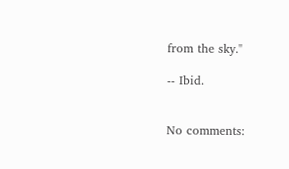from the sky."

-- Ibid.


No comments: